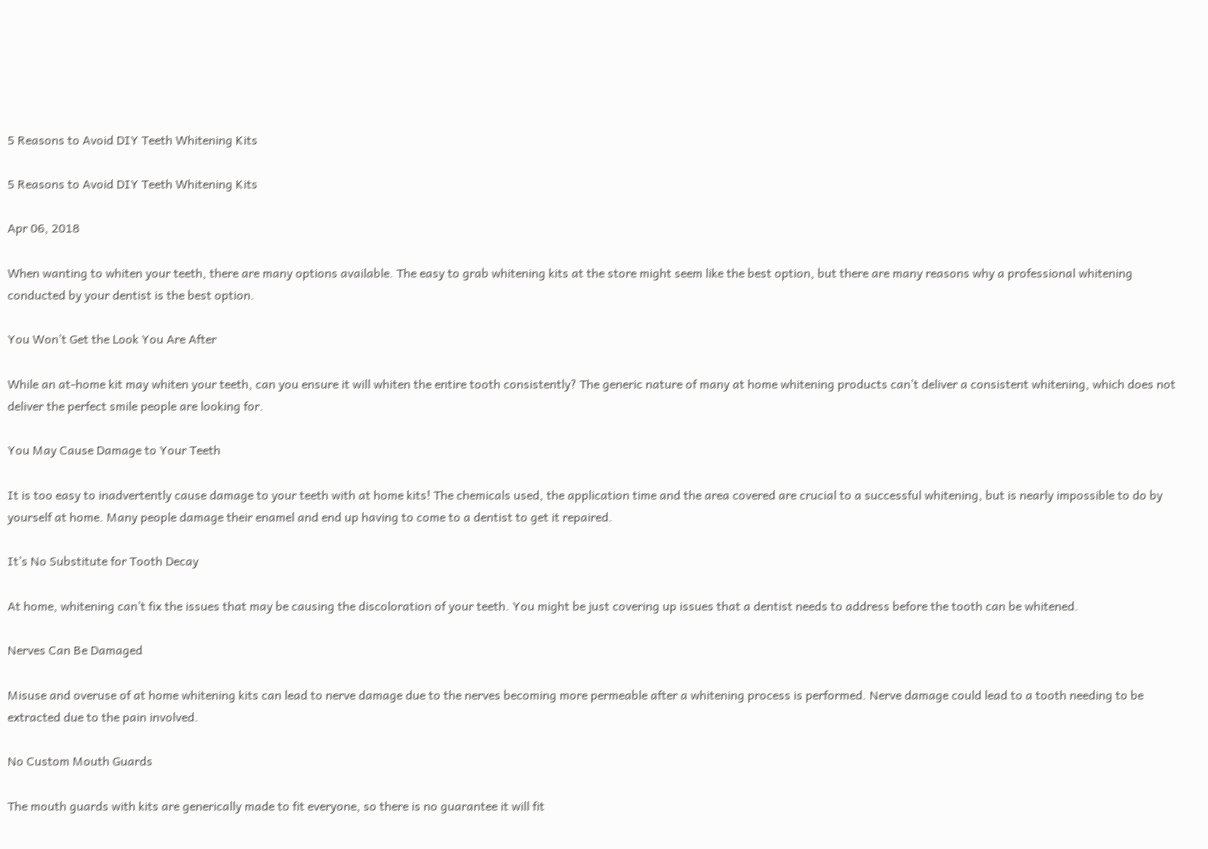5 Reasons to Avoid DIY Teeth Whitening Kits

5 Reasons to Avoid DIY Teeth Whitening Kits

Apr 06, 2018

When wanting to whiten your teeth, there are many options available. The easy to grab whitening kits at the store might seem like the best option, but there are many reasons why a professional whitening conducted by your dentist is the best option.

You Won’t Get the Look You Are After

While an at-home kit may whiten your teeth, can you ensure it will whiten the entire tooth consistently? The generic nature of many at home whitening products can’t deliver a consistent whitening, which does not deliver the perfect smile people are looking for.

You May Cause Damage to Your Teeth

It is too easy to inadvertently cause damage to your teeth with at home kits! The chemicals used, the application time and the area covered are crucial to a successful whitening, but is nearly impossible to do by yourself at home. Many people damage their enamel and end up having to come to a dentist to get it repaired.

It’s No Substitute for Tooth Decay

At home, whitening can’t fix the issues that may be causing the discoloration of your teeth. You might be just covering up issues that a dentist needs to address before the tooth can be whitened.

Nerves Can Be Damaged

Misuse and overuse of at home whitening kits can lead to nerve damage due to the nerves becoming more permeable after a whitening process is performed. Nerve damage could lead to a tooth needing to be extracted due to the pain involved.

No Custom Mouth Guards

The mouth guards with kits are generically made to fit everyone, so there is no guarantee it will fit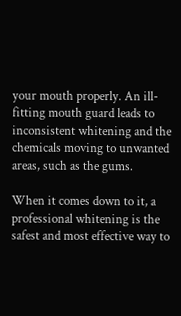your mouth properly. An ill-fitting mouth guard leads to inconsistent whitening and the chemicals moving to unwanted areas, such as the gums.

When it comes down to it, a professional whitening is the safest and most effective way to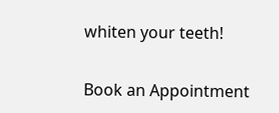whiten your teeth!

Book an Appointment